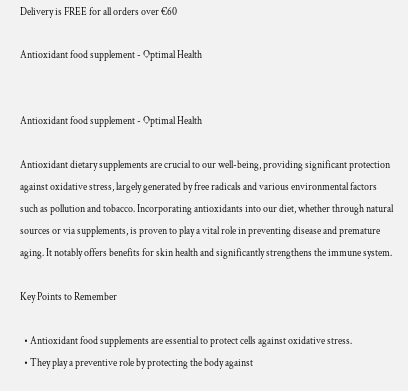Delivery is FREE for all orders over €60

Antioxidant food supplement - Optimal Health


Antioxidant food supplement - Optimal Health

Antioxidant dietary supplements are crucial to our well-being, providing significant protection against oxidative stress, largely generated by free radicals and various environmental factors such as pollution and tobacco. Incorporating antioxidants into our diet, whether through natural sources or via supplements, is proven to play a vital role in preventing disease and premature aging. It notably offers benefits for skin health and significantly strengthens the immune system.

Key Points to Remember

  • Antioxidant food supplements are essential to protect cells against oxidative stress.
  • They play a preventive role by protecting the body against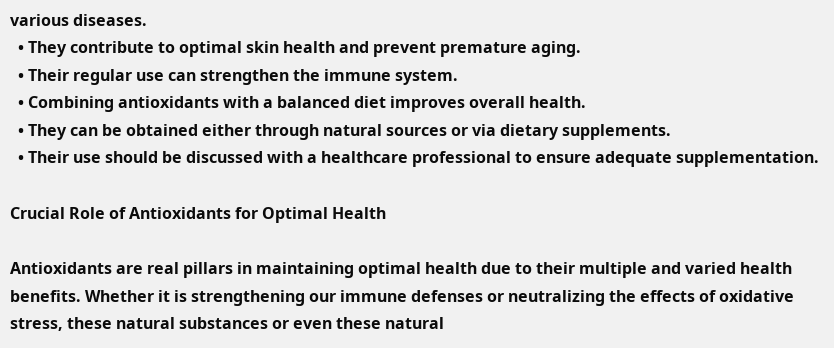various diseases.
  • They contribute to optimal skin health and prevent premature aging.
  • Their regular use can strengthen the immune system.
  • Combining antioxidants with a balanced diet improves overall health.
  • They can be obtained either through natural sources or via dietary supplements.
  • Their use should be discussed with a healthcare professional to ensure adequate supplementation.

Crucial Role of Antioxidants for Optimal Health

Antioxidants are real pillars in maintaining optimal health due to their multiple and varied health benefits. Whether it is strengthening our immune defenses or neutralizing the effects of oxidative stress, these natural substances or even these natural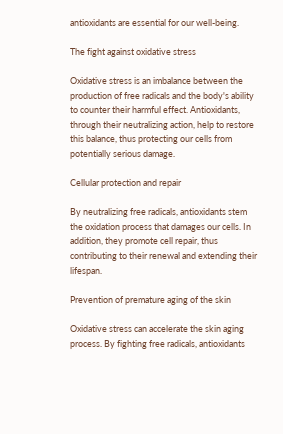antioxidants are essential for our well-being.

The fight against oxidative stress

Oxidative stress is an imbalance between the production of free radicals and the body's ability to counter their harmful effect. Antioxidants, through their neutralizing action, help to restore this balance, thus protecting our cells from potentially serious damage.

Cellular protection and repair

By neutralizing free radicals, antioxidants stem the oxidation process that damages our cells. In addition, they promote cell repair, thus contributing to their renewal and extending their lifespan.

Prevention of premature aging of the skin

Oxidative stress can accelerate the skin aging process. By fighting free radicals, antioxidants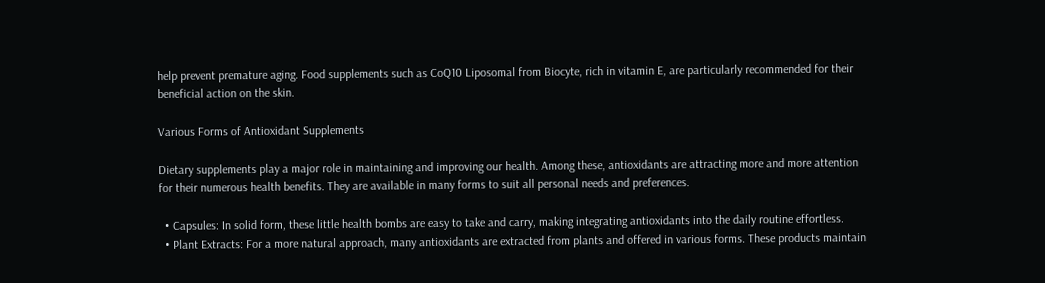help prevent premature aging. Food supplements such as CoQ10 Liposomal from Biocyte, rich in vitamin E, are particularly recommended for their beneficial action on the skin.

Various Forms of Antioxidant Supplements

Dietary supplements play a major role in maintaining and improving our health. Among these, antioxidants are attracting more and more attention for their numerous health benefits. They are available in many forms to suit all personal needs and preferences.

  • Capsules: In solid form, these little health bombs are easy to take and carry, making integrating antioxidants into the daily routine effortless.
  • Plant Extracts: For a more natural approach, many antioxidants are extracted from plants and offered in various forms. These products maintain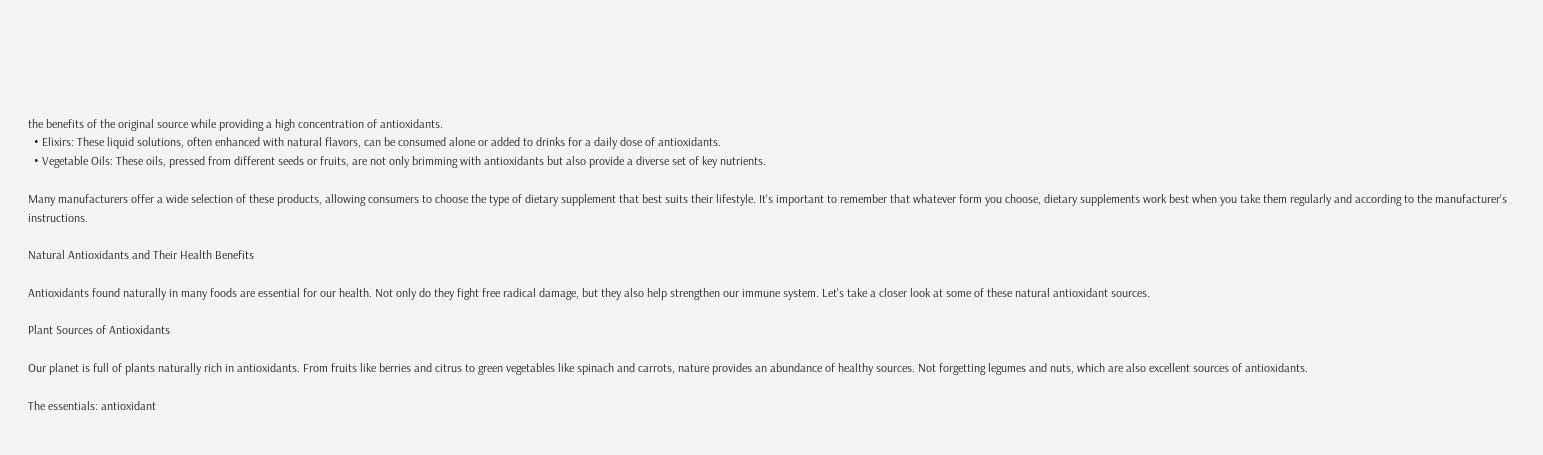the benefits of the original source while providing a high concentration of antioxidants.
  • Elixirs: These liquid solutions, often enhanced with natural flavors, can be consumed alone or added to drinks for a daily dose of antioxidants.
  • Vegetable Oils: These oils, pressed from different seeds or fruits, are not only brimming with antioxidants but also provide a diverse set of key nutrients.

Many manufacturers offer a wide selection of these products, allowing consumers to choose the type of dietary supplement that best suits their lifestyle. It's important to remember that whatever form you choose, dietary supplements work best when you take them regularly and according to the manufacturer's instructions.

Natural Antioxidants and Their Health Benefits

Antioxidants found naturally in many foods are essential for our health. Not only do they fight free radical damage, but they also help strengthen our immune system. Let's take a closer look at some of these natural antioxidant sources.

Plant Sources of Antioxidants

Our planet is full of plants naturally rich in antioxidants. From fruits like berries and citrus to green vegetables like spinach and carrots, nature provides an abundance of healthy sources. Not forgetting legumes and nuts, which are also excellent sources of antioxidants.

The essentials: antioxidant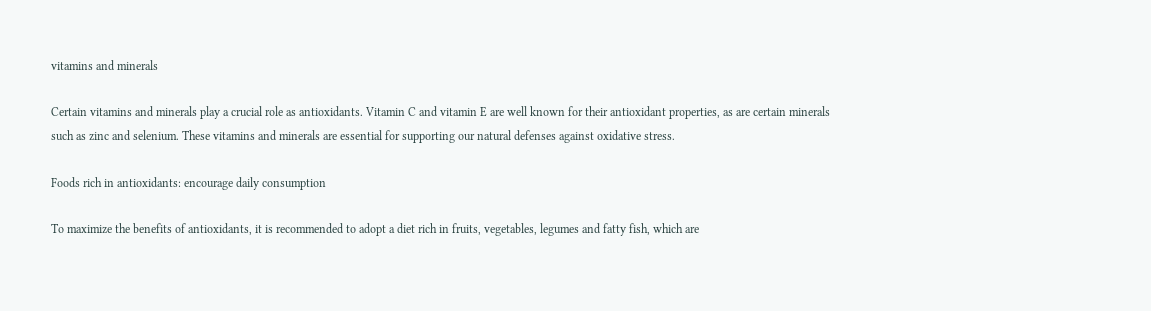vitamins and minerals

Certain vitamins and minerals play a crucial role as antioxidants. Vitamin C and vitamin E are well known for their antioxidant properties, as are certain minerals such as zinc and selenium. These vitamins and minerals are essential for supporting our natural defenses against oxidative stress.

Foods rich in antioxidants: encourage daily consumption

To maximize the benefits of antioxidants, it is recommended to adopt a diet rich in fruits, vegetables, legumes and fatty fish, which are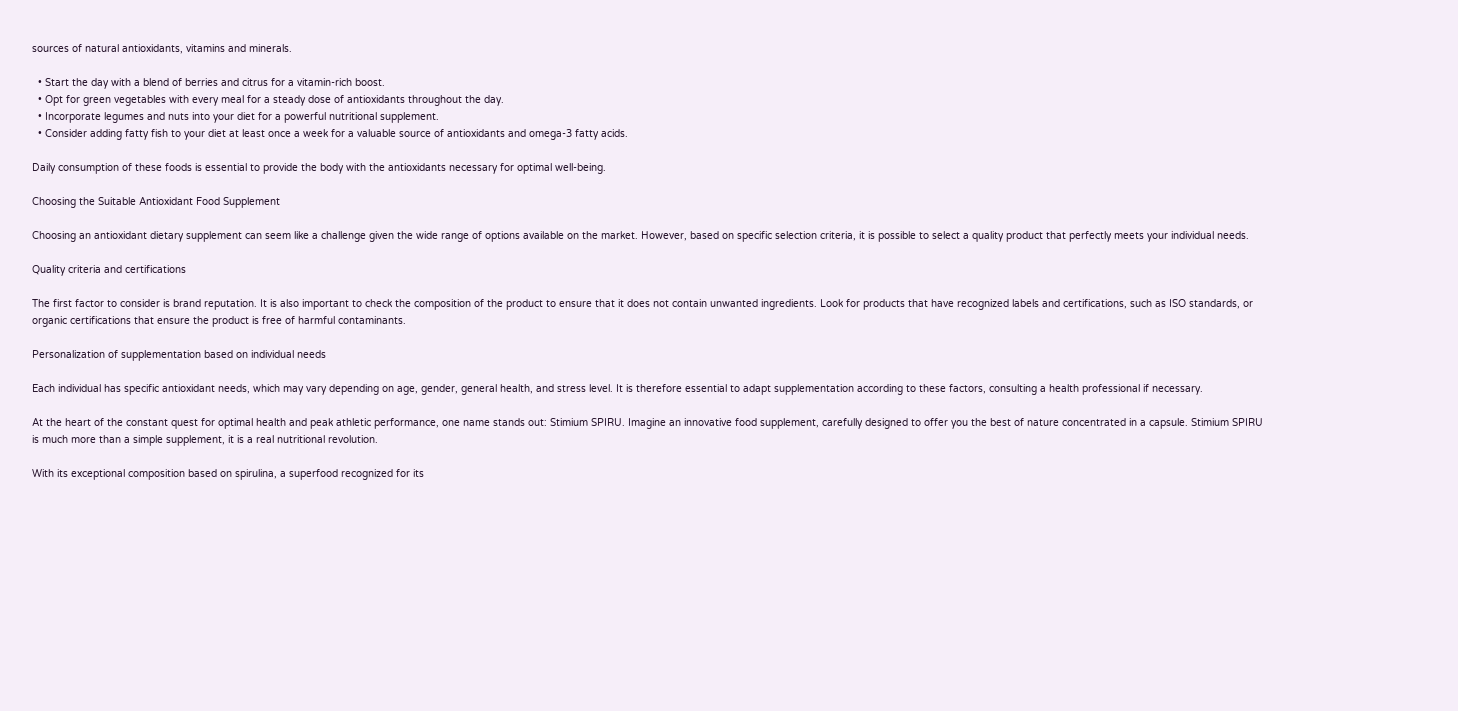sources of natural antioxidants, vitamins and minerals.

  • Start the day with a blend of berries and citrus for a vitamin-rich boost.
  • Opt for green vegetables with every meal for a steady dose of antioxidants throughout the day.
  • Incorporate legumes and nuts into your diet for a powerful nutritional supplement.
  • Consider adding fatty fish to your diet at least once a week for a valuable source of antioxidants and omega-3 fatty acids.

Daily consumption of these foods is essential to provide the body with the antioxidants necessary for optimal well-being.

Choosing the Suitable Antioxidant Food Supplement

Choosing an antioxidant dietary supplement can seem like a challenge given the wide range of options available on the market. However, based on specific selection criteria, it is possible to select a quality product that perfectly meets your individual needs.

Quality criteria and certifications

The first factor to consider is brand reputation. It is also important to check the composition of the product to ensure that it does not contain unwanted ingredients. Look for products that have recognized labels and certifications, such as ISO standards, or organic certifications that ensure the product is free of harmful contaminants.

Personalization of supplementation based on individual needs

Each individual has specific antioxidant needs, which may vary depending on age, gender, general health, and stress level. It is therefore essential to adapt supplementation according to these factors, consulting a health professional if necessary.

At the heart of the constant quest for optimal health and peak athletic performance, one name stands out: Stimium SPIRU. Imagine an innovative food supplement, carefully designed to offer you the best of nature concentrated in a capsule. Stimium SPIRU is much more than a simple supplement, it is a real nutritional revolution.

With its exceptional composition based on spirulina, a superfood recognized for its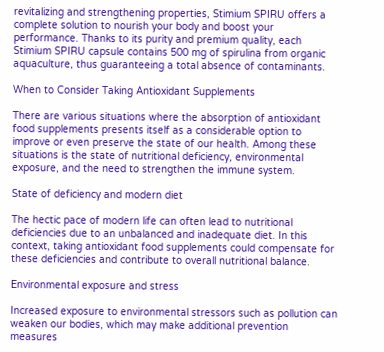revitalizing and strengthening properties, Stimium SPIRU offers a complete solution to nourish your body and boost your performance. Thanks to its purity and premium quality, each Stimium SPIRU capsule contains 500 mg of spirulina from organic aquaculture, thus guaranteeing a total absence of contaminants.

When to Consider Taking Antioxidant Supplements

There are various situations where the absorption of antioxidant food supplements presents itself as a considerable option to improve or even preserve the state of our health. Among these situations is the state of nutritional deficiency, environmental exposure, and the need to strengthen the immune system.

State of deficiency and modern diet

The hectic pace of modern life can often lead to nutritional deficiencies due to an unbalanced and inadequate diet. In this context, taking antioxidant food supplements could compensate for these deficiencies and contribute to overall nutritional balance.

Environmental exposure and stress

Increased exposure to environmental stressors such as pollution can weaken our bodies, which may make additional prevention measures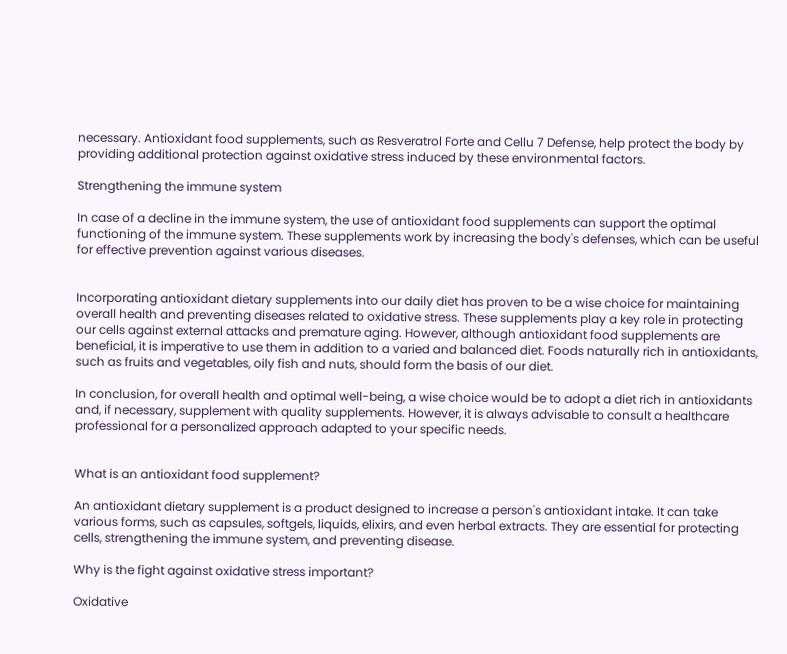necessary. Antioxidant food supplements, such as Resveratrol Forte and Cellu 7 Defense, help protect the body by providing additional protection against oxidative stress induced by these environmental factors.

Strengthening the immune system

In case of a decline in the immune system, the use of antioxidant food supplements can support the optimal functioning of the immune system. These supplements work by increasing the body's defenses, which can be useful for effective prevention against various diseases.


Incorporating antioxidant dietary supplements into our daily diet has proven to be a wise choice for maintaining overall health and preventing diseases related to oxidative stress. These supplements play a key role in protecting our cells against external attacks and premature aging. However, although antioxidant food supplements are beneficial, it is imperative to use them in addition to a varied and balanced diet. Foods naturally rich in antioxidants, such as fruits and vegetables, oily fish and nuts, should form the basis of our diet.

In conclusion, for overall health and optimal well-being, a wise choice would be to adopt a diet rich in antioxidants and, if necessary, supplement with quality supplements. However, it is always advisable to consult a healthcare professional for a personalized approach adapted to your specific needs.


What is an antioxidant food supplement?

An antioxidant dietary supplement is a product designed to increase a person's antioxidant intake. It can take various forms, such as capsules, softgels, liquids, elixirs, and even herbal extracts. They are essential for protecting cells, strengthening the immune system, and preventing disease.

Why is the fight against oxidative stress important?

Oxidative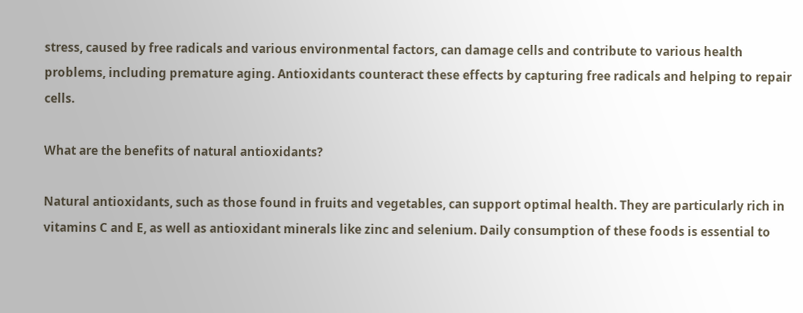stress, caused by free radicals and various environmental factors, can damage cells and contribute to various health problems, including premature aging. Antioxidants counteract these effects by capturing free radicals and helping to repair cells.

What are the benefits of natural antioxidants?

Natural antioxidants, such as those found in fruits and vegetables, can support optimal health. They are particularly rich in vitamins C and E, as well as antioxidant minerals like zinc and selenium. Daily consumption of these foods is essential to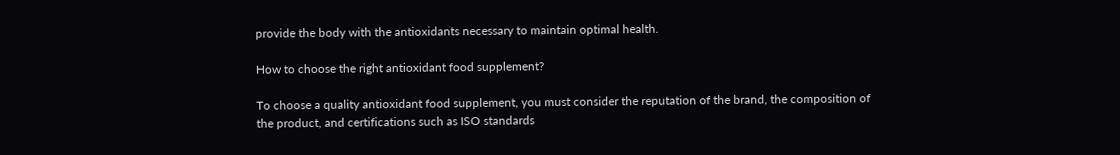provide the body with the antioxidants necessary to maintain optimal health.

How to choose the right antioxidant food supplement?

To choose a quality antioxidant food supplement, you must consider the reputation of the brand, the composition of the product, and certifications such as ISO standards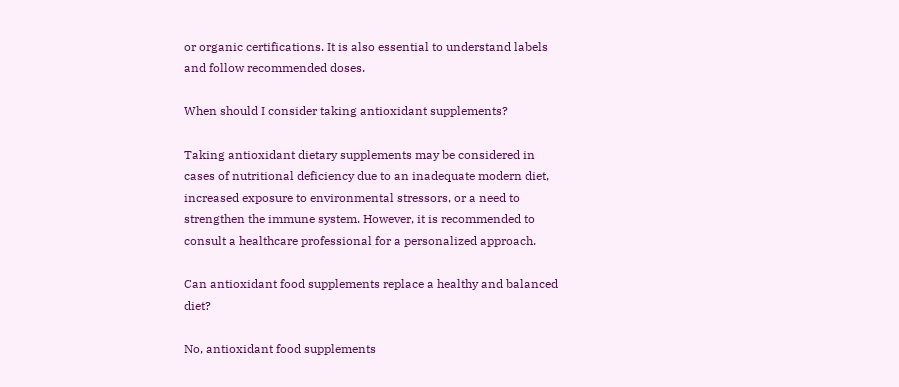or organic certifications. It is also essential to understand labels and follow recommended doses.

When should I consider taking antioxidant supplements?

Taking antioxidant dietary supplements may be considered in cases of nutritional deficiency due to an inadequate modern diet, increased exposure to environmental stressors, or a need to strengthen the immune system. However, it is recommended to consult a healthcare professional for a personalized approach.

Can antioxidant food supplements replace a healthy and balanced diet?

No, antioxidant food supplements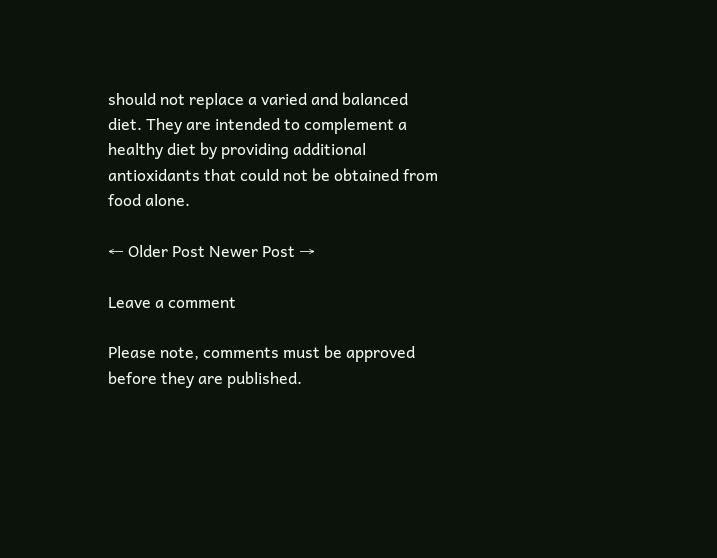should not replace a varied and balanced diet. They are intended to complement a healthy diet by providing additional antioxidants that could not be obtained from food alone.

← Older Post Newer Post →

Leave a comment

Please note, comments must be approved before they are published.